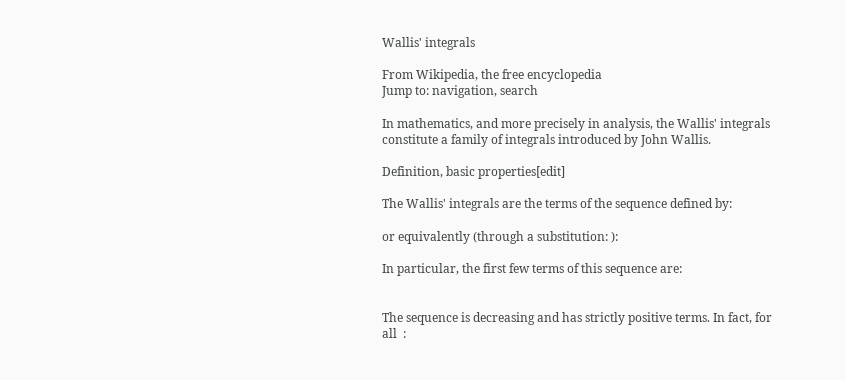Wallis' integrals

From Wikipedia, the free encyclopedia
Jump to: navigation, search

In mathematics, and more precisely in analysis, the Wallis' integrals constitute a family of integrals introduced by John Wallis.

Definition, basic properties[edit]

The Wallis' integrals are the terms of the sequence defined by:

or equivalently (through a substitution: ):

In particular, the first few terms of this sequence are:


The sequence is decreasing and has strictly positive terms. In fact, for all  :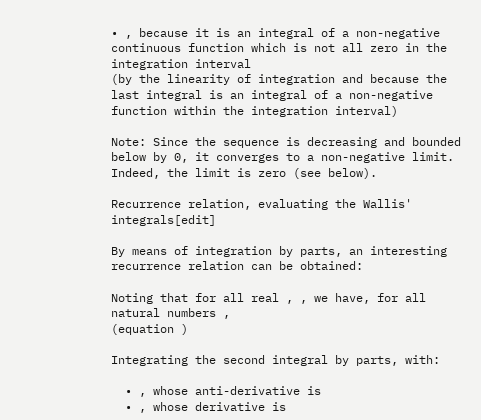• , because it is an integral of a non-negative continuous function which is not all zero in the integration interval
(by the linearity of integration and because the last integral is an integral of a non-negative function within the integration interval)

Note: Since the sequence is decreasing and bounded below by 0, it converges to a non-negative limit. Indeed, the limit is zero (see below).

Recurrence relation, evaluating the Wallis' integrals[edit]

By means of integration by parts, an interesting recurrence relation can be obtained:

Noting that for all real , , we have, for all natural numbers ,
(equation )

Integrating the second integral by parts, with:

  • , whose anti-derivative is
  • , whose derivative is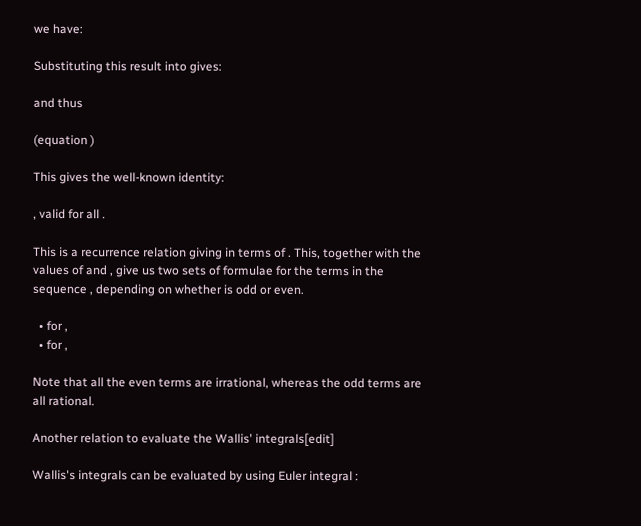we have:

Substituting this result into gives:

and thus

(equation )

This gives the well-known identity:

, valid for all .

This is a recurrence relation giving in terms of . This, together with the values of and , give us two sets of formulae for the terms in the sequence , depending on whether is odd or even.

  • for ,
  • for ,

Note that all the even terms are irrational, whereas the odd terms are all rational.

Another relation to evaluate the Wallis' integrals[edit]

Wallis's integrals can be evaluated by using Euler integral :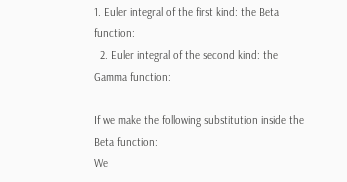1. Euler integral of the first kind: the Beta function:
  2. Euler integral of the second kind: the Gamma function:

If we make the following substitution inside the Beta function:
We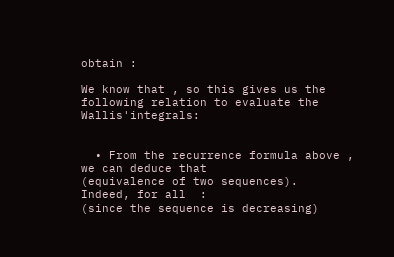obtain :

We know that , so this gives us the following relation to evaluate the Wallis'integrals:


  • From the recurrence formula above , we can deduce that
(equivalence of two sequences).
Indeed, for all  :
(since the sequence is decreasing)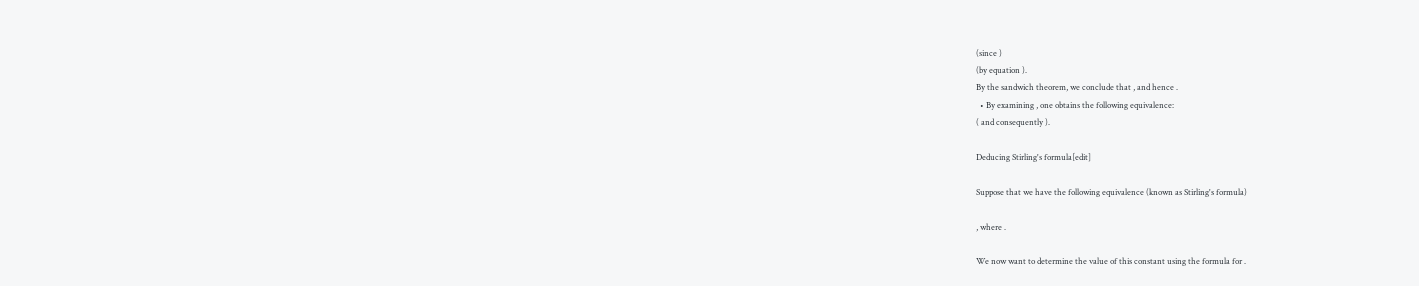(since )
(by equation ).
By the sandwich theorem, we conclude that , and hence .
  • By examining , one obtains the following equivalence:
( and consequently ).

Deducing Stirling's formula[edit]

Suppose that we have the following equivalence (known as Stirling's formula)

, where .

We now want to determine the value of this constant using the formula for .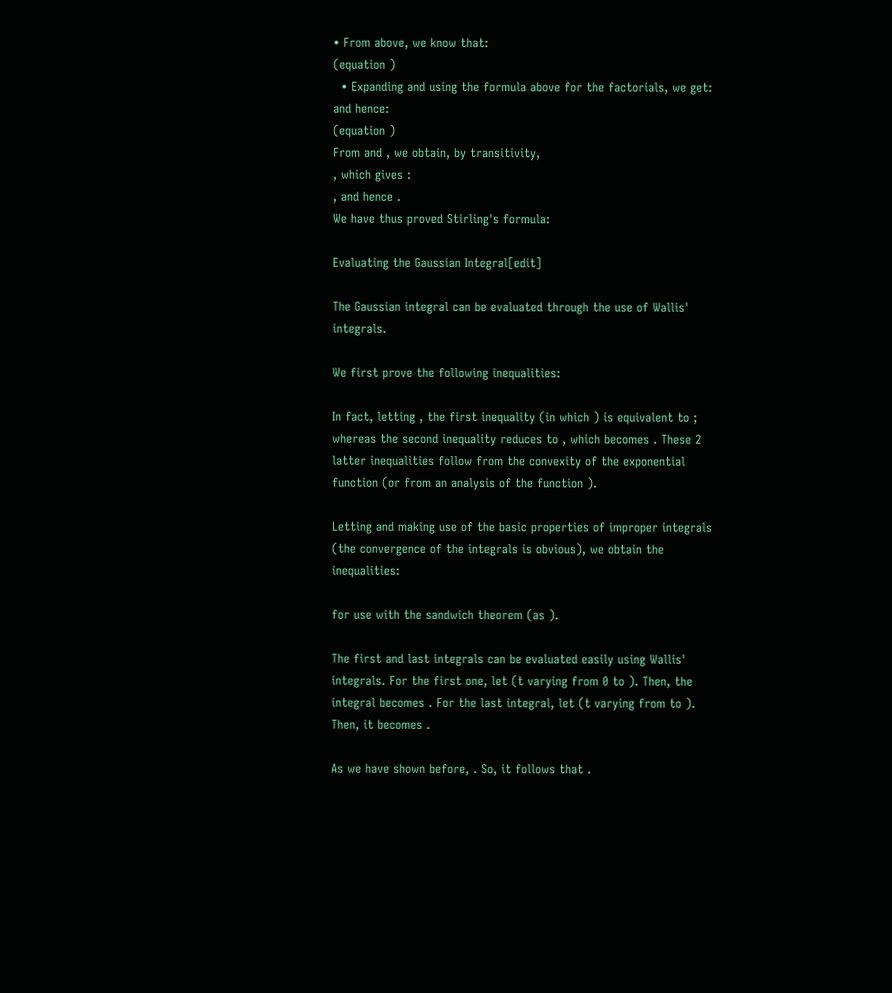• From above, we know that:
(equation )
  • Expanding and using the formula above for the factorials, we get:
and hence:
(equation )
From and , we obtain, by transitivity,
, which gives :
, and hence .
We have thus proved Stirling's formula:

Evaluating the Gaussian Integral[edit]

The Gaussian integral can be evaluated through the use of Wallis' integrals.

We first prove the following inequalities:

In fact, letting , the first inequality (in which ) is equivalent to ; whereas the second inequality reduces to , which becomes . These 2 latter inequalities follow from the convexity of the exponential function (or from an analysis of the function ).

Letting and making use of the basic properties of improper integrals (the convergence of the integrals is obvious), we obtain the inequalities:

for use with the sandwich theorem (as ).

The first and last integrals can be evaluated easily using Wallis' integrals. For the first one, let (t varying from 0 to ). Then, the integral becomes . For the last integral, let (t varying from to ). Then, it becomes .

As we have shown before, . So, it follows that .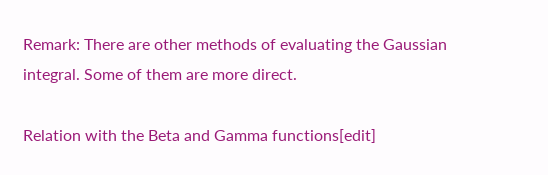Remark: There are other methods of evaluating the Gaussian integral. Some of them are more direct.

Relation with the Beta and Gamma functions[edit]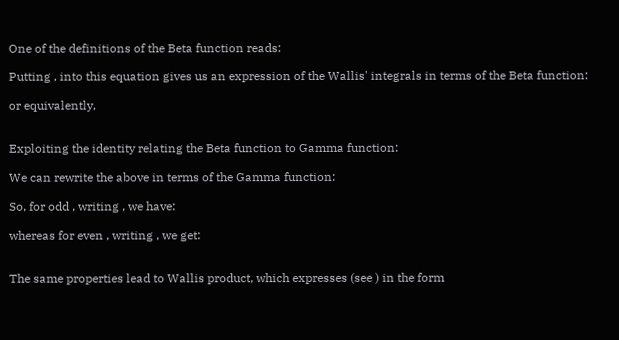One of the definitions of the Beta function reads:

Putting , into this equation gives us an expression of the Wallis' integrals in terms of the Beta function:

or equivalently,


Exploiting the identity relating the Beta function to Gamma function:

We can rewrite the above in terms of the Gamma function:

So, for odd , writing , we have:

whereas for even , writing , we get:


The same properties lead to Wallis product, which expresses (see ) in the form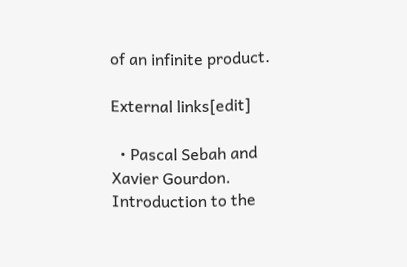of an infinite product.

External links[edit]

  • Pascal Sebah and Xavier Gourdon. Introduction to the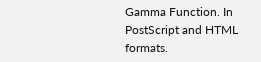Gamma Function. In PostScript and HTML formats.